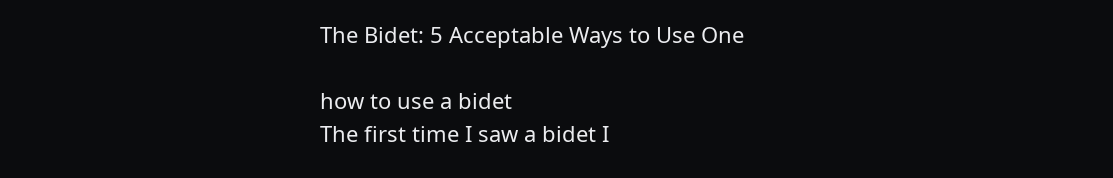The Bidet: 5 Acceptable Ways to Use One

how to use a bidet
The first time I saw a bidet I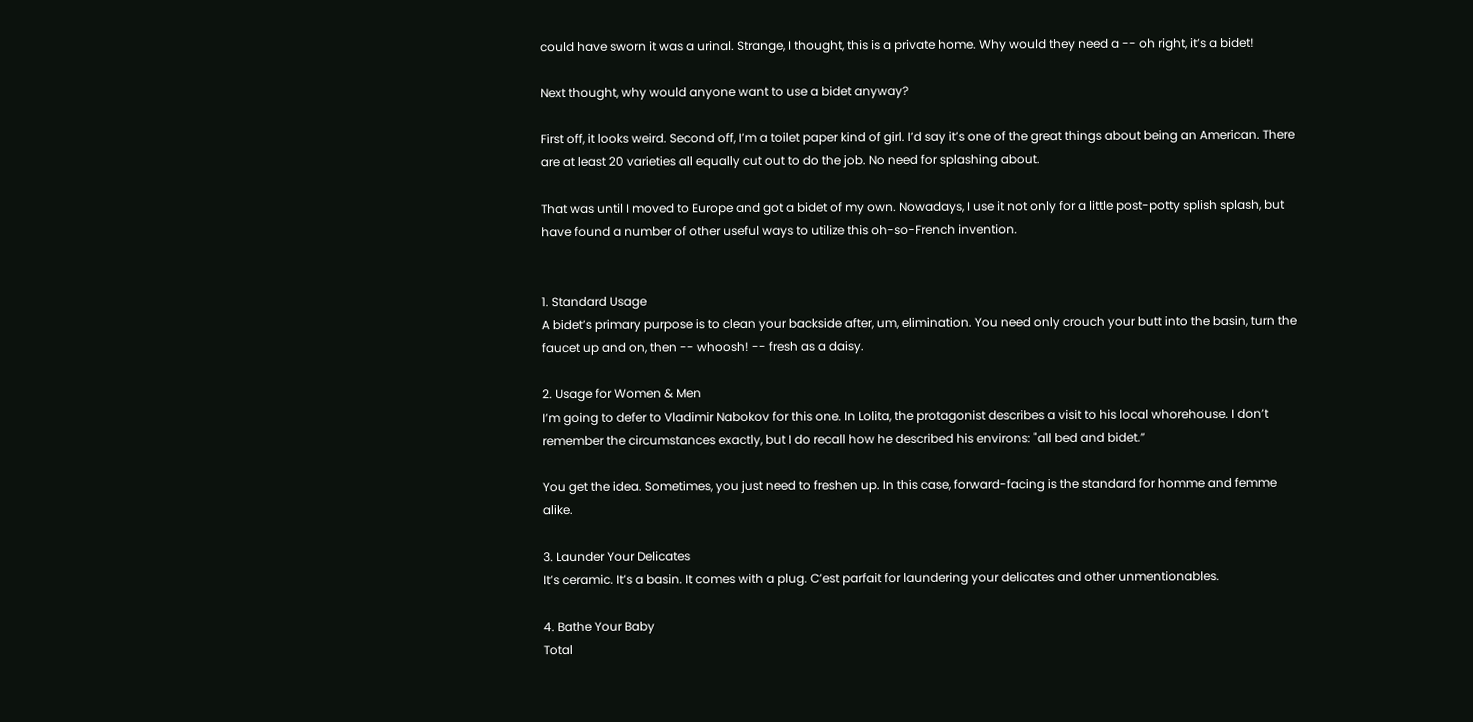could have sworn it was a urinal. Strange, I thought, this is a private home. Why would they need a -- oh right, it’s a bidet!

Next thought, why would anyone want to use a bidet anyway?

First off, it looks weird. Second off, I’m a toilet paper kind of girl. I’d say it’s one of the great things about being an American. There are at least 20 varieties all equally cut out to do the job. No need for splashing about.

That was until I moved to Europe and got a bidet of my own. Nowadays, I use it not only for a little post-potty splish splash, but have found a number of other useful ways to utilize this oh-so-French invention.


1. Standard Usage
A bidet’s primary purpose is to clean your backside after, um, elimination. You need only crouch your butt into the basin, turn the faucet up and on, then -- whoosh! -- fresh as a daisy.

2. Usage for Women & Men
I’m going to defer to Vladimir Nabokov for this one. In Lolita, the protagonist describes a visit to his local whorehouse. I don’t remember the circumstances exactly, but I do recall how he described his environs: "all bed and bidet.”

You get the idea. Sometimes, you just need to freshen up. In this case, forward-facing is the standard for homme and femme alike.

3. Launder Your Delicates
It’s ceramic. It’s a basin. It comes with a plug. C’est parfait for laundering your delicates and other unmentionables.

4. Bathe Your Baby
Total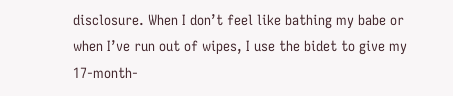disclosure. When I don’t feel like bathing my babe or when I’ve run out of wipes, I use the bidet to give my 17-month-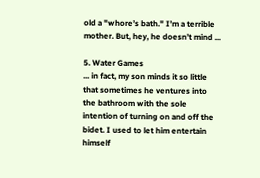old a "whore’s bath." I’m a terrible mother. But, hey, he doesn’t mind ...

5. Water Games
... in fact, my son minds it so little that sometimes he ventures into the bathroom with the sole intention of turning on and off the bidet. I used to let him entertain himself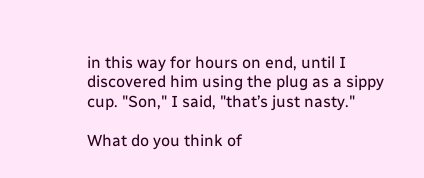in this way for hours on end, until I discovered him using the plug as a sippy cup. "Son," I said, "that’s just nasty."

What do you think of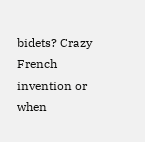bidets? Crazy French invention or when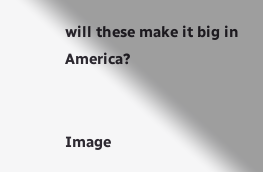will these make it big in America?


Image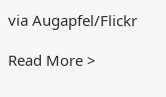via Augapfel/Flickr

Read More >